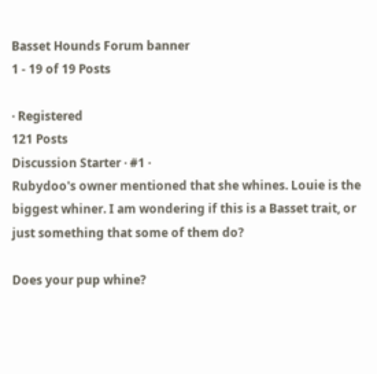Basset Hounds Forum banner
1 - 19 of 19 Posts

· Registered
121 Posts
Discussion Starter · #1 ·
Rubydoo's owner mentioned that she whines. Louie is the biggest whiner. I am wondering if this is a Basset trait, or just something that some of them do?

Does your pup whine?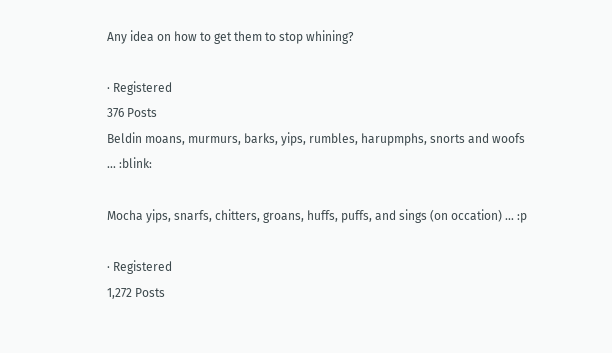Any idea on how to get them to stop whining?

· Registered
376 Posts
Beldin moans, murmurs, barks, yips, rumbles, harupmphs, snorts and woofs ... :blink:

Mocha yips, snarfs, chitters, groans, huffs, puffs, and sings (on occation) ... :p

· Registered
1,272 Posts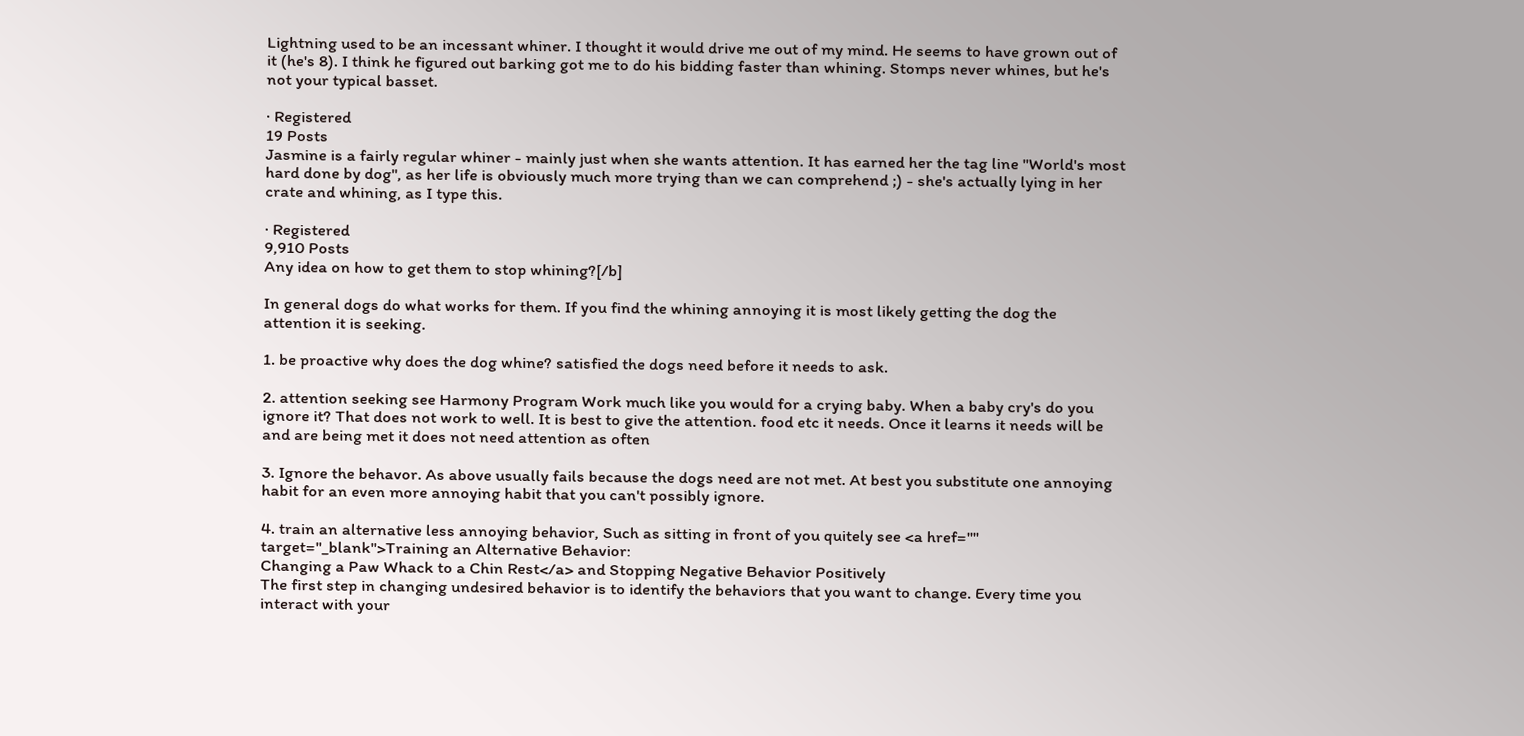Lightning used to be an incessant whiner. I thought it would drive me out of my mind. He seems to have grown out of it (he's 8). I think he figured out barking got me to do his bidding faster than whining. Stomps never whines, but he's not your typical basset.

· Registered
19 Posts
Jasmine is a fairly regular whiner - mainly just when she wants attention. It has earned her the tag line "World's most hard done by dog", as her life is obviously much more trying than we can comprehend ;) - she's actually lying in her crate and whining, as I type this.

· Registered
9,910 Posts
Any idea on how to get them to stop whining?[/b]

In general dogs do what works for them. If you find the whining annoying it is most likely getting the dog the attention it is seeking.

1. be proactive why does the dog whine? satisfied the dogs need before it needs to ask.

2. attention seeking see Harmony Program Work much like you would for a crying baby. When a baby cry's do you ignore it? That does not work to well. It is best to give the attention. food etc it needs. Once it learns it needs will be and are being met it does not need attention as often

3. Ignore the behavor. As above usually fails because the dogs need are not met. At best you substitute one annoying habit for an even more annoying habit that you can't possibly ignore.

4. train an alternative less annoying behavior, Such as sitting in front of you quitely see <a href="" target="_blank">Training an Alternative Behavior:
Changing a Paw Whack to a Chin Rest</a> and Stopping Negative Behavior Positively
The first step in changing undesired behavior is to identify the behaviors that you want to change. Every time you interact with your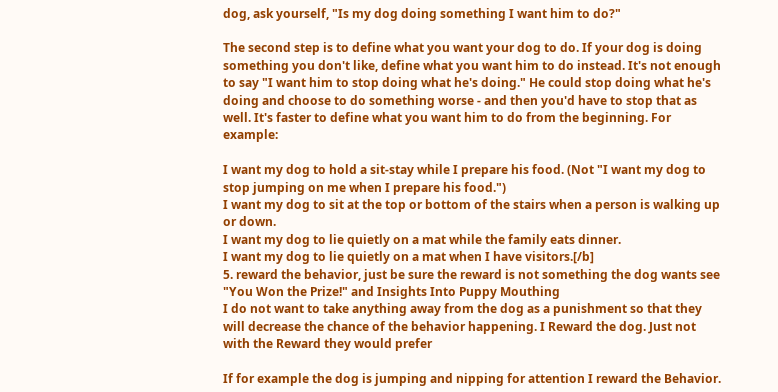dog, ask yourself, "Is my dog doing something I want him to do?"

The second step is to define what you want your dog to do. If your dog is doing something you don't like, define what you want him to do instead. It's not enough to say "I want him to stop doing what he's doing." He could stop doing what he's doing and choose to do something worse - and then you'd have to stop that as well. It's faster to define what you want him to do from the beginning. For example:

I want my dog to hold a sit-stay while I prepare his food. (Not "I want my dog to stop jumping on me when I prepare his food.")
I want my dog to sit at the top or bottom of the stairs when a person is walking up or down.
I want my dog to lie quietly on a mat while the family eats dinner.
I want my dog to lie quietly on a mat when I have visitors.[/b]
5. reward the behavior, just be sure the reward is not something the dog wants see "You Won the Prize!" and Insights Into Puppy Mouthing
I do not want to take anything away from the dog as a punishment so that they will decrease the chance of the behavior happening. I Reward the dog. Just not with the Reward they would prefer

If for example the dog is jumping and nipping for attention I reward the Behavior.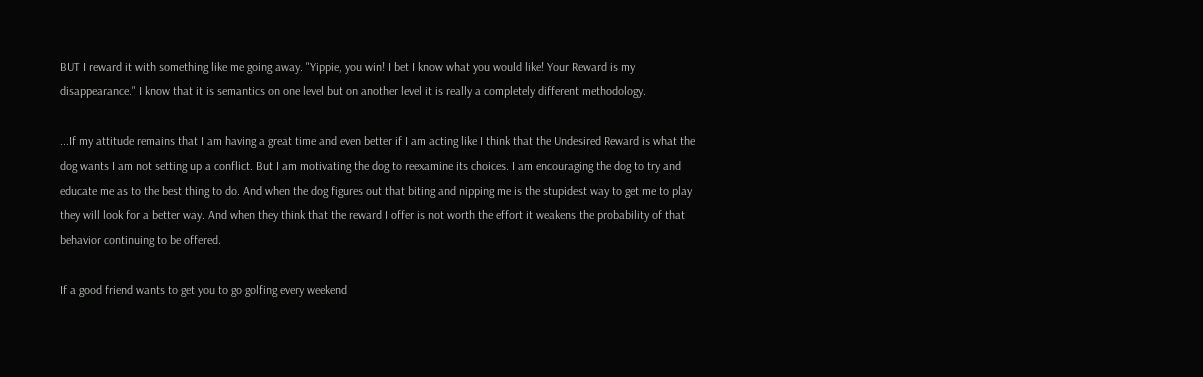BUT I reward it with something like me going away. "Yippie, you win! I bet I know what you would like! Your Reward is my disappearance." I know that it is semantics on one level but on another level it is really a completely different methodology.

...If my attitude remains that I am having a great time and even better if I am acting like I think that the Undesired Reward is what the dog wants I am not setting up a conflict. But I am motivating the dog to reexamine its choices. I am encouraging the dog to try and educate me as to the best thing to do. And when the dog figures out that biting and nipping me is the stupidest way to get me to play they will look for a better way. And when they think that the reward I offer is not worth the effort it weakens the probability of that behavior continuing to be offered.

If a good friend wants to get you to go golfing every weekend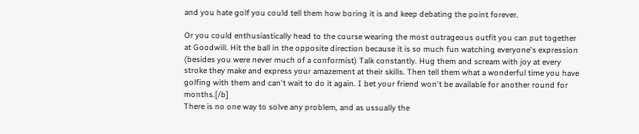and you hate golf you could tell them how boring it is and keep debating the point forever.

Or you could enthusiastically head to the course wearing the most outrageous outfit you can put together at Goodwill. Hit the ball in the opposite direction because it is so much fun watching everyone's expression (besides you were never much of a conformist) Talk constantly. Hug them and scream with joy at every stroke they make and express your amazement at their skills. Then tell them what a wonderful time you have golfing with them and can't wait to do it again. I bet your friend won't be available for another round for months.[/b]
There is no one way to solve any problem, and as ussually the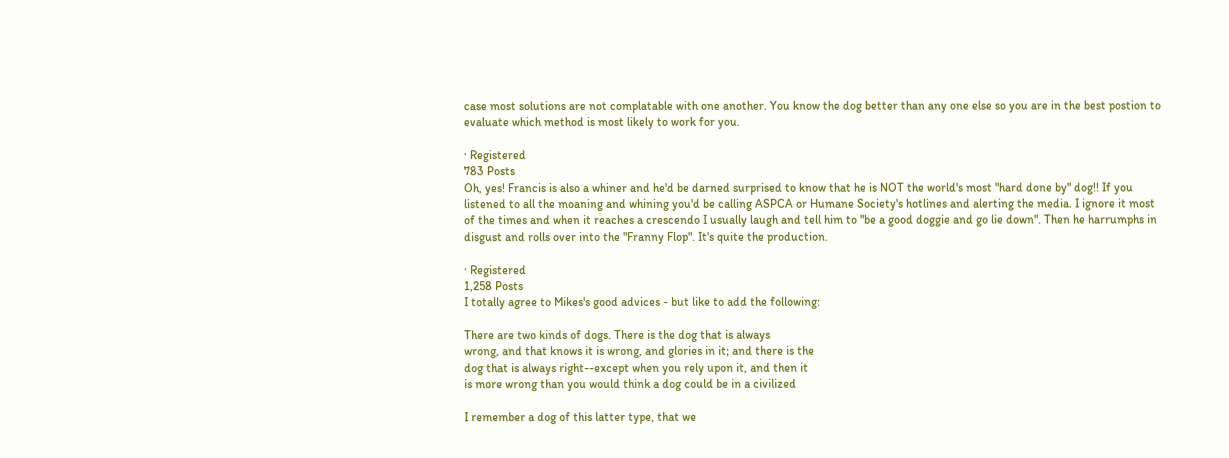case most solutions are not complatable with one another. You know the dog better than any one else so you are in the best postion to evaluate which method is most likely to work for you.

· Registered
783 Posts
Oh, yes! Francis is also a whiner and he'd be darned surprised to know that he is NOT the world's most "hard done by" dog!! If you listened to all the moaning and whining you'd be calling ASPCA or Humane Society's hotlines and alerting the media. I ignore it most of the times and when it reaches a crescendo I usually laugh and tell him to "be a good doggie and go lie down". Then he harrumphs in disgust and rolls over into the "Franny Flop". It's quite the production.

· Registered
1,258 Posts
I totally agree to Mikes's good advices - but like to add the following:

There are two kinds of dogs. There is the dog that is always
wrong, and that knows it is wrong, and glories in it; and there is the
dog that is always right--except when you rely upon it, and then it
is more wrong than you would think a dog could be in a civilized

I remember a dog of this latter type, that we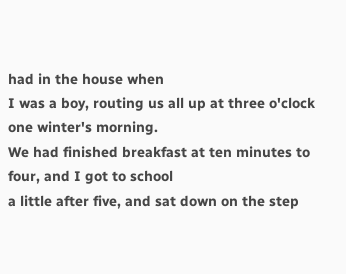had in the house when
I was a boy, routing us all up at three o'clock one winter's morning.
We had finished breakfast at ten minutes to four, and I got to school
a little after five, and sat down on the step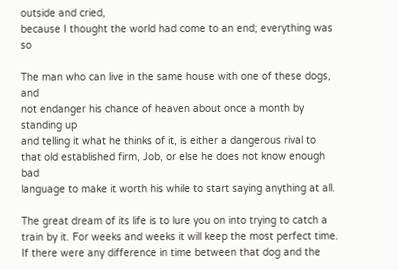outside and cried,
because I thought the world had come to an end; everything was so

The man who can live in the same house with one of these dogs, and
not endanger his chance of heaven about once a month by standing up
and telling it what he thinks of it, is either a dangerous rival to
that old established firm, Job, or else he does not know enough bad
language to make it worth his while to start saying anything at all.

The great dream of its life is to lure you on into trying to catch a
train by it. For weeks and weeks it will keep the most perfect time.
If there were any difference in time between that dog and the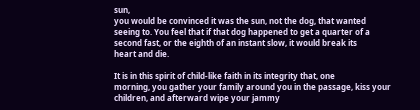sun,
you would be convinced it was the sun, not the dog, that wanted
seeing to. You feel that if that dog happened to get a quarter of a
second fast, or the eighth of an instant slow, it would break its
heart and die.

It is in this spirit of child-like faith in its integrity that, one
morning, you gather your family around you in the passage, kiss your
children, and afterward wipe your jammy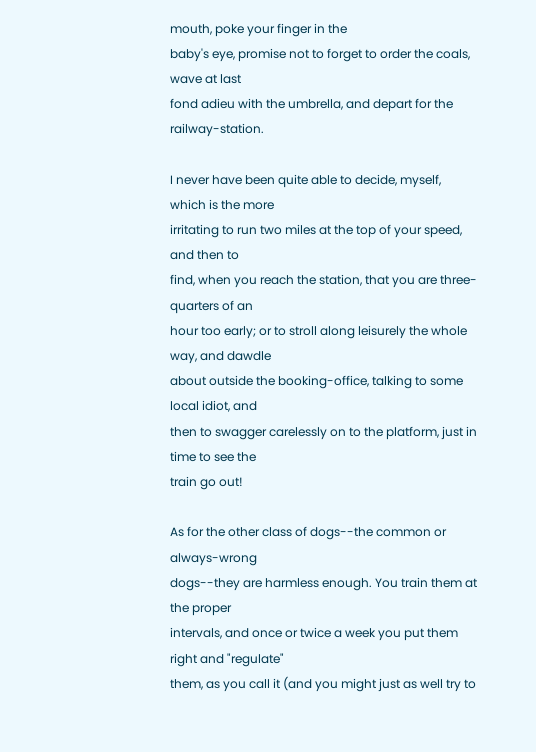mouth, poke your finger in the
baby's eye, promise not to forget to order the coals, wave at last
fond adieu with the umbrella, and depart for the railway-station.

I never have been quite able to decide, myself, which is the more
irritating to run two miles at the top of your speed, and then to
find, when you reach the station, that you are three-quarters of an
hour too early; or to stroll along leisurely the whole way, and dawdle
about outside the booking-office, talking to some local idiot, and
then to swagger carelessly on to the platform, just in time to see the
train go out!

As for the other class of dogs--the common or always-wrong
dogs--they are harmless enough. You train them at the proper
intervals, and once or twice a week you put them right and "regulate"
them, as you call it (and you might just as well try to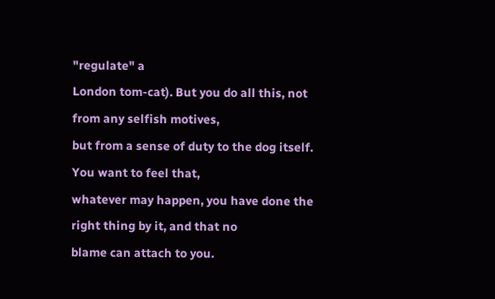"regulate" a
London tom-cat). But you do all this, not from any selfish motives,
but from a sense of duty to the dog itself. You want to feel that,
whatever may happen, you have done the right thing by it, and that no
blame can attach to you.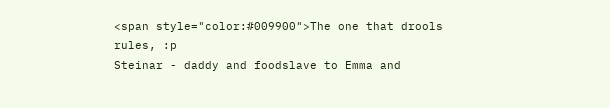<span style="color:#009900">The one that drools rules, :p
Steinar - daddy and foodslave to Emma and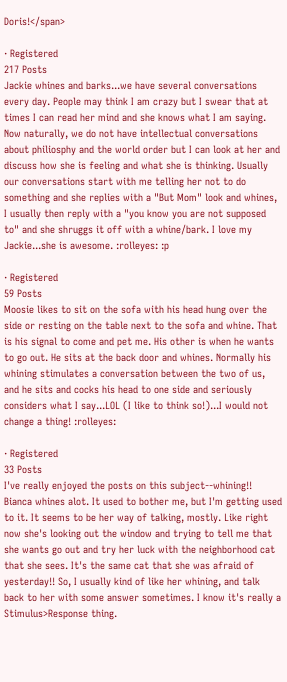Doris!</span>

· Registered
217 Posts
Jackie whines and barks...we have several conversations every day. People may think I am crazy but I swear that at times I can read her mind and she knows what I am saying. Now naturally, we do not have intellectual conversations about philiosphy and the world order but I can look at her and discuss how she is feeling and what she is thinking. Usually our conversations start with me telling her not to do something and she replies with a "But Mom" look and whines, I usually then reply with a "you know you are not supposed to" and she shruggs it off with a whine/bark. I love my Jackie...she is awesome. :rolleyes: :p

· Registered
59 Posts
Moosie likes to sit on the sofa with his head hung over the side or resting on the table next to the sofa and whine. That is his signal to come and pet me. His other is when he wants to go out. He sits at the back door and whines. Normally his whining stimulates a conversation between the two of us, and he sits and cocks his head to one side and seriously considers what I say...LOL (I like to think so!)...I would not change a thing! :rolleyes:

· Registered
33 Posts
I've really enjoyed the posts on this subject--whining!!
Bianca whines alot. It used to bother me, but I'm getting used to it. It seems to be her way of talking, mostly. Like right now she's looking out the window and trying to tell me that she wants go out and try her luck with the neighborhood cat that she sees. It's the same cat that she was afraid of yesterday!! So, I usually kind of like her whining, and talk back to her with some answer sometimes. I know it's really a Stimulus>Response thing.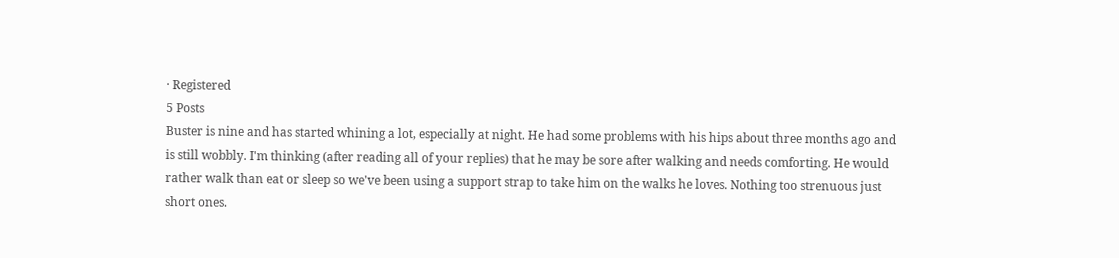· Registered
5 Posts
Buster is nine and has started whining a lot, especially at night. He had some problems with his hips about three months ago and is still wobbly. I'm thinking (after reading all of your replies) that he may be sore after walking and needs comforting. He would rather walk than eat or sleep so we've been using a support strap to take him on the walks he loves. Nothing too strenuous just short ones.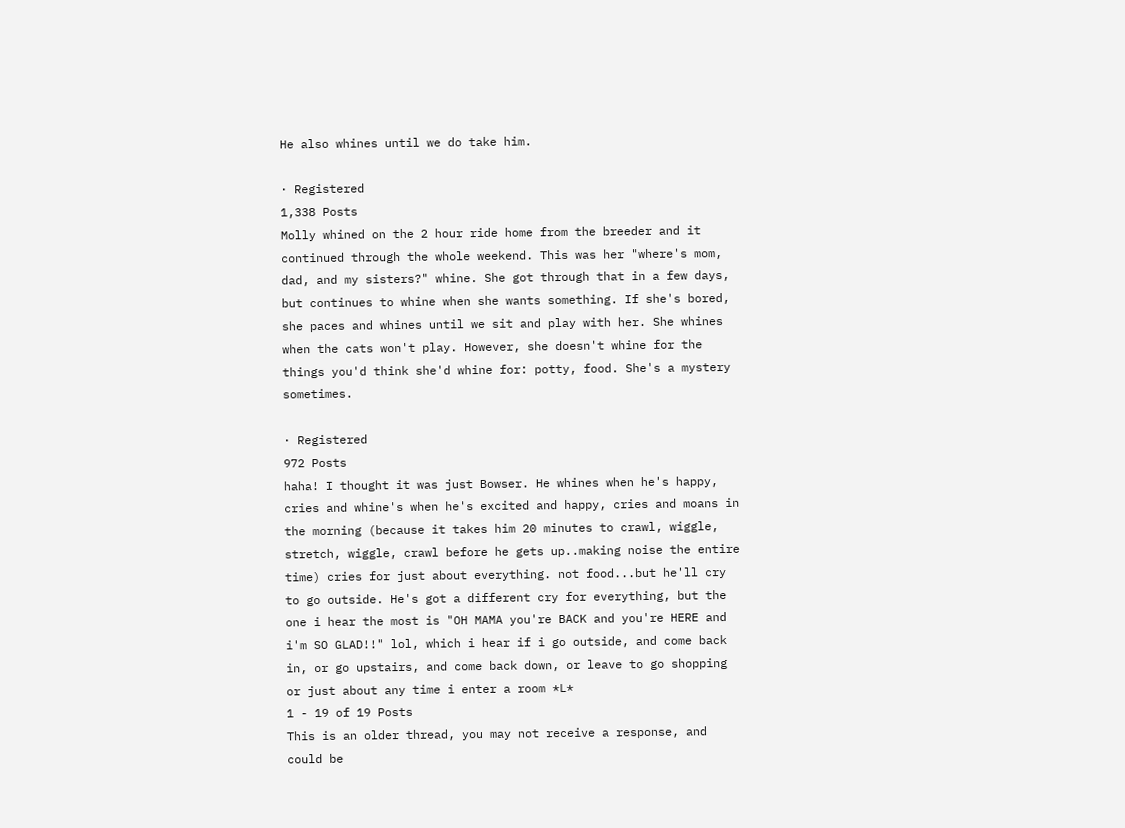He also whines until we do take him.

· Registered
1,338 Posts
Molly whined on the 2 hour ride home from the breeder and it continued through the whole weekend. This was her "where's mom, dad, and my sisters?" whine. She got through that in a few days, but continues to whine when she wants something. If she's bored, she paces and whines until we sit and play with her. She whines when the cats won't play. However, she doesn't whine for the things you'd think she'd whine for: potty, food. She's a mystery sometimes.

· Registered
972 Posts
haha! I thought it was just Bowser. He whines when he's happy, cries and whine's when he's excited and happy, cries and moans in the morning (because it takes him 20 minutes to crawl, wiggle, stretch, wiggle, crawl before he gets up..making noise the entire time) cries for just about everything. not food...but he'll cry to go outside. He's got a different cry for everything, but the one i hear the most is "OH MAMA you're BACK and you're HERE and i'm SO GLAD!!" lol, which i hear if i go outside, and come back in, or go upstairs, and come back down, or leave to go shopping or just about any time i enter a room *L*
1 - 19 of 19 Posts
This is an older thread, you may not receive a response, and could be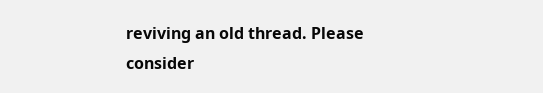reviving an old thread. Please consider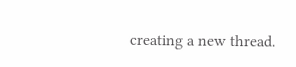creating a new thread.